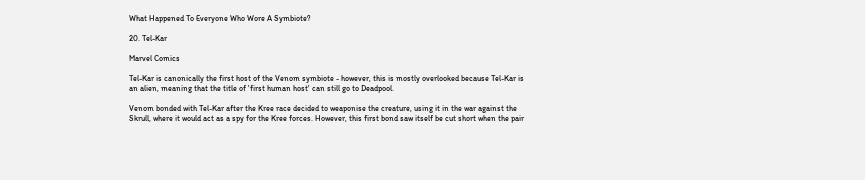What Happened To Everyone Who Wore A Symbiote?

20. Tel-Kar

Marvel Comics

Tel-Kar is canonically the first host of the Venom symbiote - however, this is mostly overlooked because Tel-Kar is an alien, meaning that the title of 'first human host' can still go to Deadpool.

Venom bonded with Tel-Kar after the Kree race decided to weaponise the creature, using it in the war against the Skrull, where it would act as a spy for the Kree forces. However, this first bond saw itself be cut short when the pair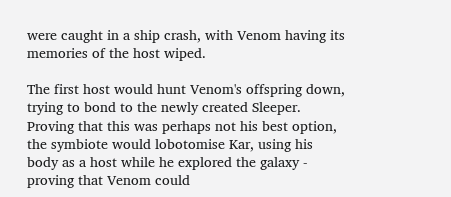were caught in a ship crash, with Venom having its memories of the host wiped.

The first host would hunt Venom's offspring down, trying to bond to the newly created Sleeper. Proving that this was perhaps not his best option, the symbiote would lobotomise Kar, using his body as a host while he explored the galaxy - proving that Venom could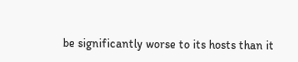be significantly worse to its hosts than it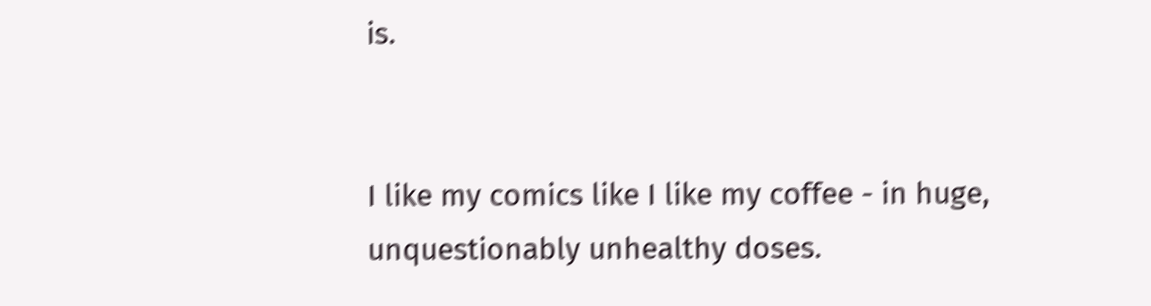is.


I like my comics like I like my coffee - in huge, unquestionably unhealthy doses.